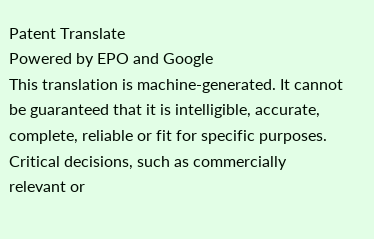Patent Translate
Powered by EPO and Google
This translation is machine-generated. It cannot be guaranteed that it is intelligible, accurate,
complete, reliable or fit for specific purposes. Critical decisions, such as commercially relevant or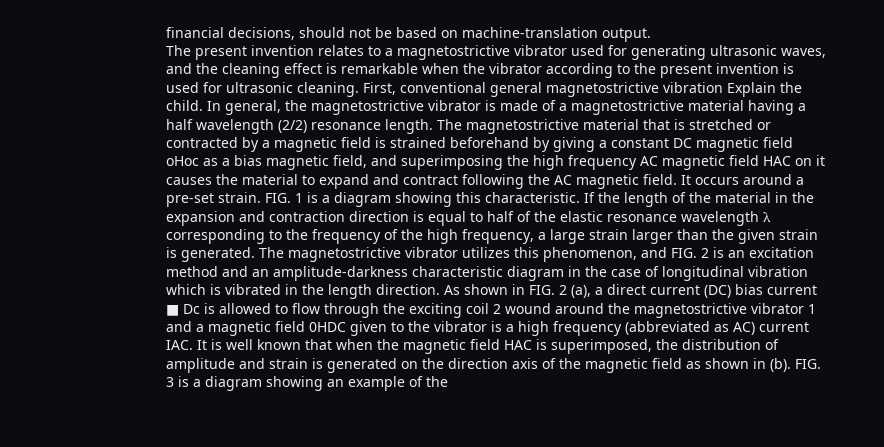financial decisions, should not be based on machine-translation output.
The present invention relates to a magnetostrictive vibrator used for generating ultrasonic waves,
and the cleaning effect is remarkable when the vibrator according to the present invention is
used for ultrasonic cleaning. First, conventional general magnetostrictive vibration Explain the
child. In general, the magnetostrictive vibrator is made of a magnetostrictive material having a
half wavelength (2/2) resonance length. The magnetostrictive material that is stretched or
contracted by a magnetic field is strained beforehand by giving a constant DC magnetic field
oHoc as a bias magnetic field, and superimposing the high frequency AC magnetic field HAC on it
causes the material to expand and contract following the AC magnetic field. It occurs around a
pre-set strain. FIG. 1 is a diagram showing this characteristic. If the length of the material in the
expansion and contraction direction is equal to half of the elastic resonance wavelength λ
corresponding to the frequency of the high frequency, a large strain larger than the given strain
is generated. The magnetostrictive vibrator utilizes this phenomenon, and FIG. 2 is an excitation
method and an amplitude-darkness characteristic diagram in the case of longitudinal vibration
which is vibrated in the length direction. As shown in FIG. 2 (a), a direct current (DC) bias current
■ Dc is allowed to flow through the exciting coil 2 wound around the magnetostrictive vibrator 1
and a magnetic field 0HDC given to the vibrator is a high frequency (abbreviated as AC) current
IAC. It is well known that when the magnetic field HAC is superimposed, the distribution of
amplitude and strain is generated on the direction axis of the magnetic field as shown in (b). FIG.
3 is a diagram showing an example of the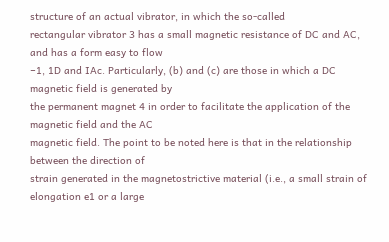structure of an actual vibrator, in which the so-called
rectangular vibrator 3 has a small magnetic resistance of DC and AC, and has a form easy to flow
−1, 1D and IAc. Particularly, (b) and (c) are those in which a DC magnetic field is generated by
the permanent magnet 4 in order to facilitate the application of the magnetic field and the AC
magnetic field. The point to be noted here is that in the relationship between the direction of
strain generated in the magnetostrictive material (i.e., a small strain of elongation e1 or a large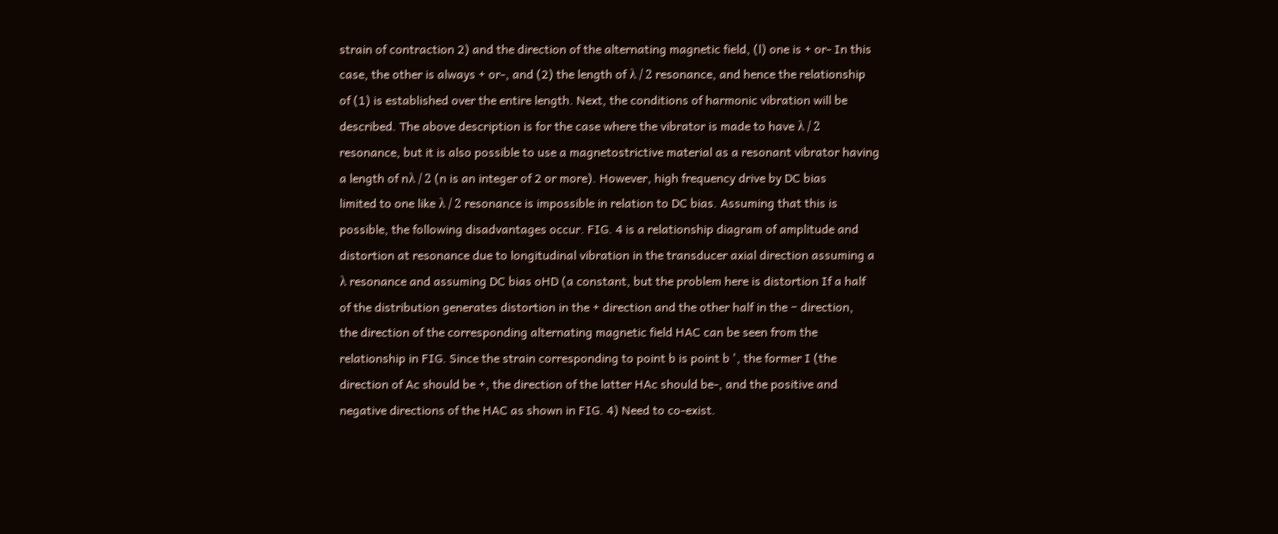strain of contraction 2) and the direction of the alternating magnetic field, (l) one is + or- In this
case, the other is always + or-, and (2) the length of λ / 2 resonance, and hence the relationship
of (1) is established over the entire length. Next, the conditions of harmonic vibration will be
described. The above description is for the case where the vibrator is made to have λ / 2
resonance, but it is also possible to use a magnetostrictive material as a resonant vibrator having
a length of nλ / 2 (n is an integer of 2 or more). However, high frequency drive by DC bias
limited to one like λ / 2 resonance is impossible in relation to DC bias. Assuming that this is
possible, the following disadvantages occur. FIG. 4 is a relationship diagram of amplitude and
distortion at resonance due to longitudinal vibration in the transducer axial direction assuming a
λ resonance and assuming DC bias oHD (a constant, but the problem here is distortion If a half
of the distribution generates distortion in the + direction and the other half in the − direction,
the direction of the corresponding alternating magnetic field HAC can be seen from the
relationship in FIG. Since the strain corresponding to point b is point b ', the former I (the
direction of Ac should be +, the direction of the latter HAc should be-, and the positive and
negative directions of the HAC as shown in FIG. 4) Need to co-exist.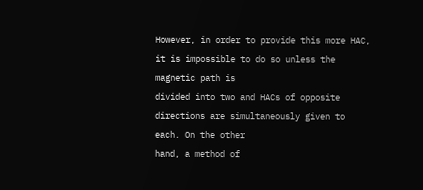However, in order to provide this more HAC, it is impossible to do so unless the magnetic path is
divided into two and HACs of opposite directions are simultaneously given to each. On the other
hand, a method of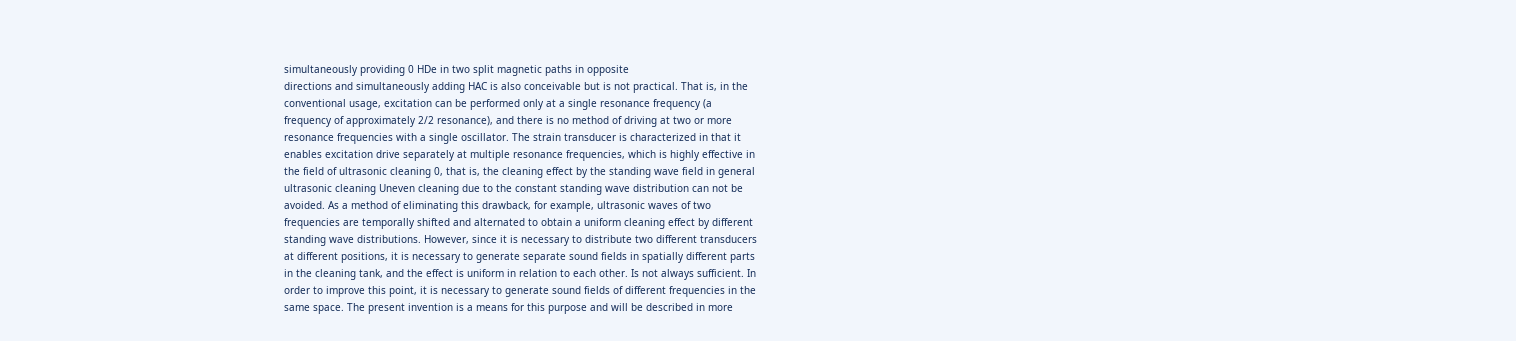simultaneously providing 0 HDe in two split magnetic paths in opposite
directions and simultaneously adding HAC is also conceivable but is not practical. That is, in the
conventional usage, excitation can be performed only at a single resonance frequency (a
frequency of approximately 2/2 resonance), and there is no method of driving at two or more
resonance frequencies with a single oscillator. The strain transducer is characterized in that it
enables excitation drive separately at multiple resonance frequencies, which is highly effective in
the field of ultrasonic cleaning 0, that is, the cleaning effect by the standing wave field in general
ultrasonic cleaning Uneven cleaning due to the constant standing wave distribution can not be
avoided. As a method of eliminating this drawback, for example, ultrasonic waves of two
frequencies are temporally shifted and alternated to obtain a uniform cleaning effect by different
standing wave distributions. However, since it is necessary to distribute two different transducers
at different positions, it is necessary to generate separate sound fields in spatially different parts
in the cleaning tank, and the effect is uniform in relation to each other. Is not always sufficient. In
order to improve this point, it is necessary to generate sound fields of different frequencies in the
same space. The present invention is a means for this purpose and will be described in more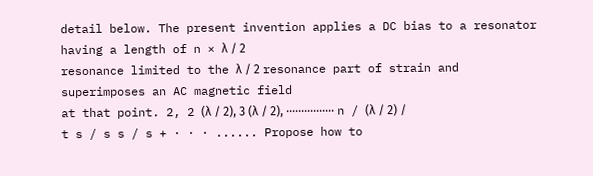detail below. The present invention applies a DC bias to a resonator having a length of n × λ / 2
resonance limited to the λ / 2 resonance part of strain and superimposes an AC magnetic field
at that point. 2, 2 (λ / 2), 3 (λ / 2), ················ n / (λ / 2) / t s / s s / s + · · · ...... Propose how to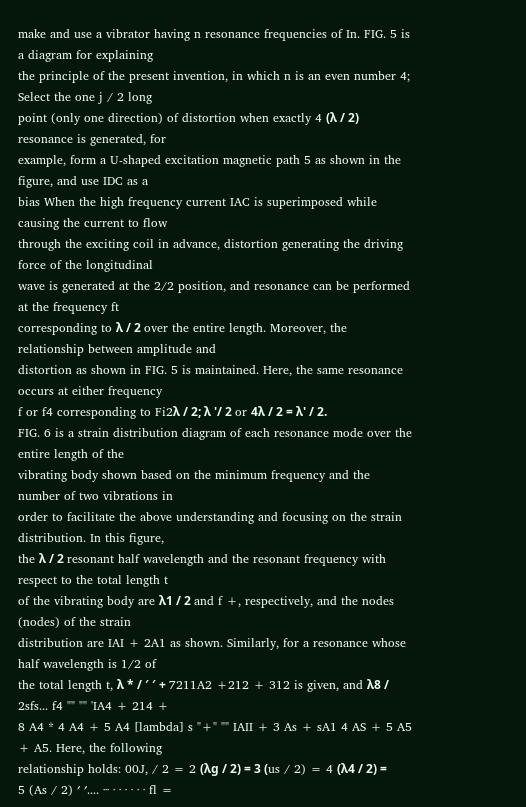make and use a vibrator having n resonance frequencies of In. FIG. 5 is a diagram for explaining
the principle of the present invention, in which n is an even number 4; Select the one j / 2 long
point (only one direction) of distortion when exactly 4 (λ / 2) resonance is generated, for
example, form a U-shaped excitation magnetic path 5 as shown in the figure, and use IDC as a
bias When the high frequency current IAC is superimposed while causing the current to flow
through the exciting coil in advance, distortion generating the driving force of the longitudinal
wave is generated at the 2/2 position, and resonance can be performed at the frequency ft
corresponding to λ / 2 over the entire length. Moreover, the relationship between amplitude and
distortion as shown in FIG. 5 is maintained. Here, the same resonance occurs at either frequency
f or f4 corresponding to Fi2λ / 2; λ '/ 2 or 4λ / 2 = λ' / 2.
FIG. 6 is a strain distribution diagram of each resonance mode over the entire length of the
vibrating body shown based on the minimum frequency and the number of two vibrations in
order to facilitate the above understanding and focusing on the strain distribution. In this figure,
the λ / 2 resonant half wavelength and the resonant frequency with respect to the total length t
of the vibrating body are λ1 / 2 and f +, respectively, and the nodes (nodes) of the strain
distribution are IAI + 2A1 as shown. Similarly, for a resonance whose half wavelength is 1/2 of
the total length t, λ * / ′ ′ + 7211A2 +212 + 312 is given, and λ8 / 2sfs... f4 "" "" 'IA4 + 214 +
8 A4 * 4 A4 + 5 A4 [lambda] s "+" "" IAII + 3 As + sA1 4 AS + 5 A5 + A5. Here, the following
relationship holds: 00J, / 2 = 2 (λg / 2) = 3 (us / 2) = 4 (λ4 / 2) = 5 (As / 2) ′ ′.... ··· · · · · · · fl =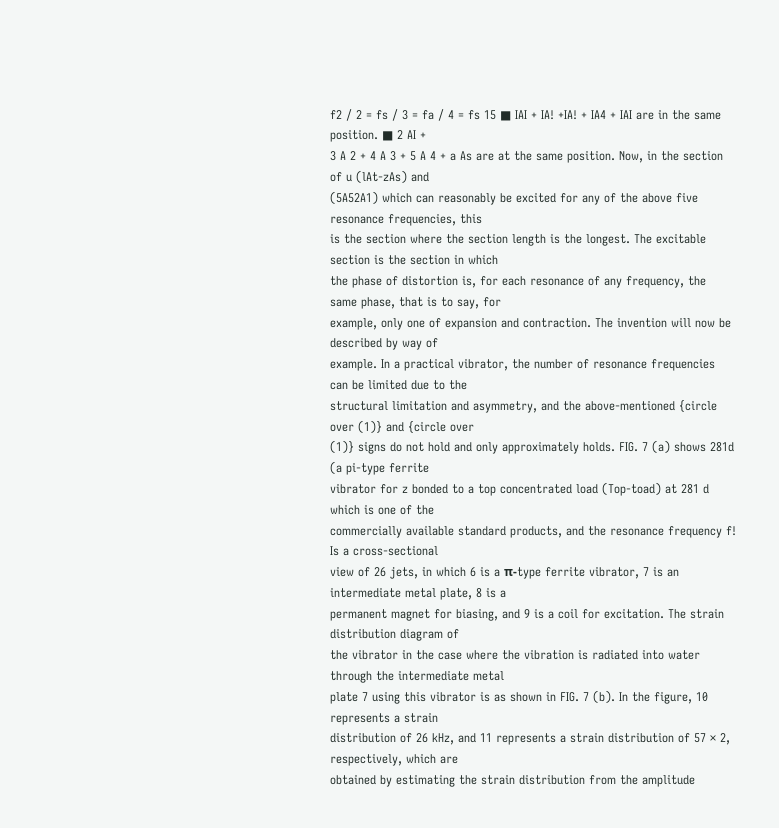f2 / 2 = fs / 3 = fa / 4 = fs 15 ■ IAI + IA! +IA! + IA4 + IAI are in the same position. ■ 2 AI +
3 A 2 + 4 A 3 + 5 A 4 + a As are at the same position. Now, in the section of u (lAt-zAs) and
(5A52A1) which can reasonably be excited for any of the above five resonance frequencies, this
is the section where the section length is the longest. The excitable section is the section in which
the phase of distortion is, for each resonance of any frequency, the same phase, that is to say, for
example, only one of expansion and contraction. The invention will now be described by way of
example. In a practical vibrator, the number of resonance frequencies can be limited due to the
structural limitation and asymmetry, and the above-mentioned {circle over (1)} and {circle over
(1)} signs do not hold and only approximately holds. FIG. 7 (a) shows 281d (a pi-type ferrite
vibrator for z bonded to a top concentrated load (Top-toad) at 281 d which is one of the
commercially available standard products, and the resonance frequency f! Is a cross-sectional
view of 26 jets, in which 6 is a π-type ferrite vibrator, 7 is an intermediate metal plate, 8 is a
permanent magnet for biasing, and 9 is a coil for excitation. The strain distribution diagram of
the vibrator in the case where the vibration is radiated into water through the intermediate metal
plate 7 using this vibrator is as shown in FIG. 7 (b). In the figure, 10 represents a strain
distribution of 26 kHz, and 11 represents a strain distribution of 57 × 2, respectively, which are
obtained by estimating the strain distribution from the amplitude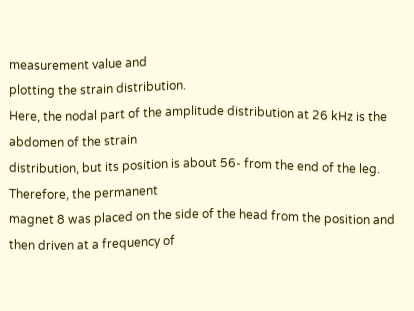measurement value and
plotting the strain distribution.
Here, the nodal part of the amplitude distribution at 26 kHz is the abdomen of the strain
distribution, but its position is about 56- from the end of the leg. Therefore, the permanent
magnet 8 was placed on the side of the head from the position and then driven at a frequency of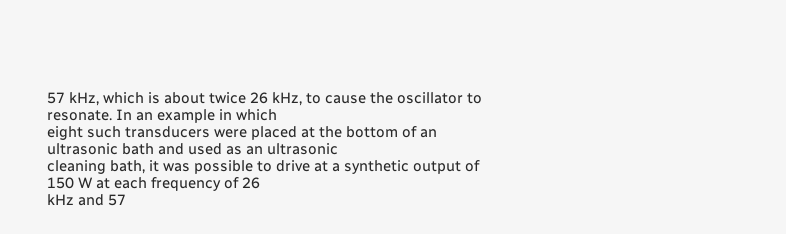57 kHz, which is about twice 26 kHz, to cause the oscillator to resonate. In an example in which
eight such transducers were placed at the bottom of an ultrasonic bath and used as an ultrasonic
cleaning bath, it was possible to drive at a synthetic output of 150 W at each frequency of 26
kHz and 57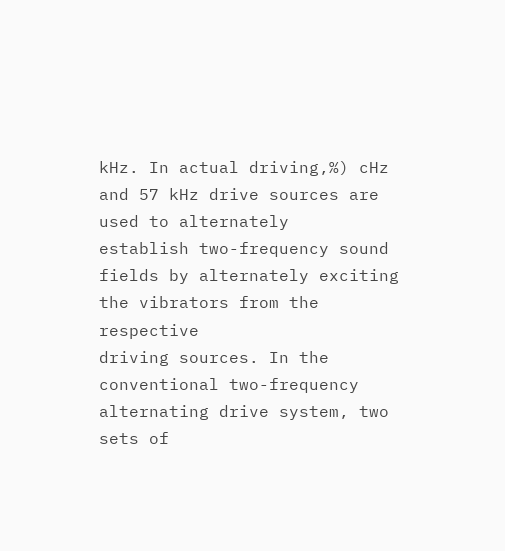kHz. In actual driving,%) cHz and 57 kHz drive sources are used to alternately
establish two-frequency sound fields by alternately exciting the vibrators from the respective
driving sources. In the conventional two-frequency alternating drive system, two sets of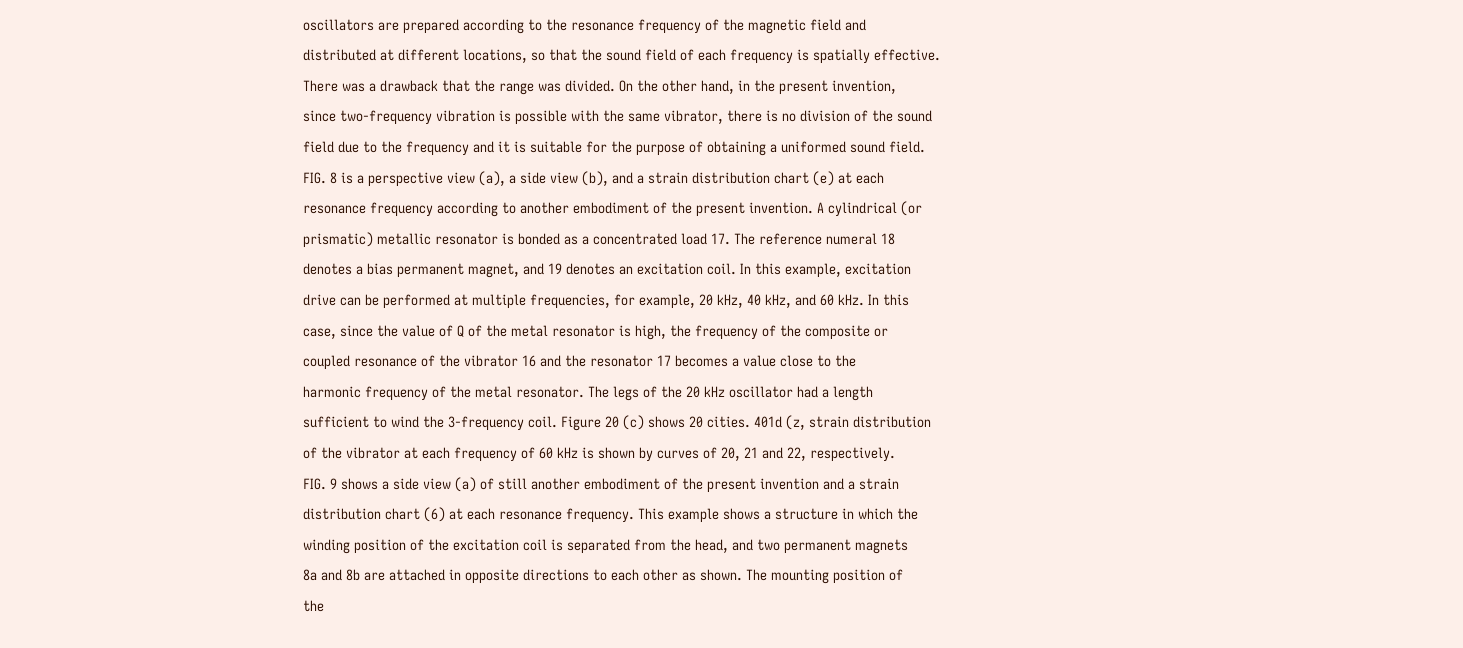oscillators are prepared according to the resonance frequency of the magnetic field and
distributed at different locations, so that the sound field of each frequency is spatially effective.
There was a drawback that the range was divided. On the other hand, in the present invention,
since two-frequency vibration is possible with the same vibrator, there is no division of the sound
field due to the frequency and it is suitable for the purpose of obtaining a uniformed sound field.
FIG. 8 is a perspective view (a), a side view (b), and a strain distribution chart (e) at each
resonance frequency according to another embodiment of the present invention. A cylindrical (or
prismatic) metallic resonator is bonded as a concentrated load 17. The reference numeral 18
denotes a bias permanent magnet, and 19 denotes an excitation coil. In this example, excitation
drive can be performed at multiple frequencies, for example, 20 kHz, 40 kHz, and 60 kHz. In this
case, since the value of Q of the metal resonator is high, the frequency of the composite or
coupled resonance of the vibrator 16 and the resonator 17 becomes a value close to the
harmonic frequency of the metal resonator. The legs of the 20 kHz oscillator had a length
sufficient to wind the 3-frequency coil. Figure 20 (c) shows 20 cities. 401d (z, strain distribution
of the vibrator at each frequency of 60 kHz is shown by curves of 20, 21 and 22, respectively.
FIG. 9 shows a side view (a) of still another embodiment of the present invention and a strain
distribution chart (6) at each resonance frequency. This example shows a structure in which the
winding position of the excitation coil is separated from the head, and two permanent magnets
8a and 8b are attached in opposite directions to each other as shown. The mounting position of
the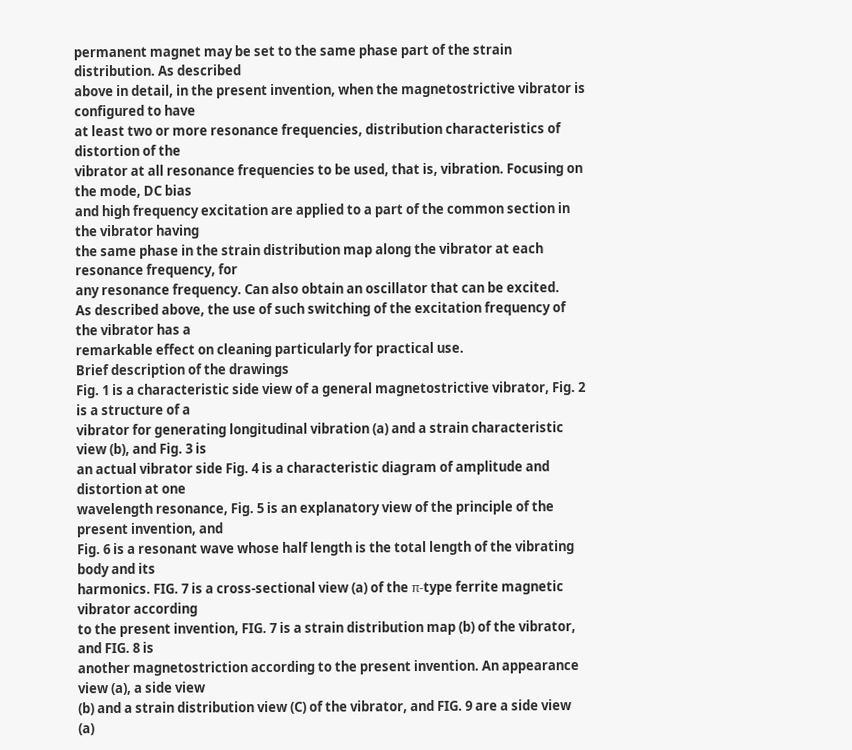permanent magnet may be set to the same phase part of the strain distribution. As described
above in detail, in the present invention, when the magnetostrictive vibrator is configured to have
at least two or more resonance frequencies, distribution characteristics of distortion of the
vibrator at all resonance frequencies to be used, that is, vibration. Focusing on the mode, DC bias
and high frequency excitation are applied to a part of the common section in the vibrator having
the same phase in the strain distribution map along the vibrator at each resonance frequency, for
any resonance frequency. Can also obtain an oscillator that can be excited.
As described above, the use of such switching of the excitation frequency of the vibrator has a
remarkable effect on cleaning particularly for practical use.
Brief description of the drawings
Fig. 1 is a characteristic side view of a general magnetostrictive vibrator, Fig. 2 is a structure of a
vibrator for generating longitudinal vibration (a) and a strain characteristic view (b), and Fig. 3 is
an actual vibrator side Fig. 4 is a characteristic diagram of amplitude and distortion at one
wavelength resonance, Fig. 5 is an explanatory view of the principle of the present invention, and
Fig. 6 is a resonant wave whose half length is the total length of the vibrating body and its
harmonics. FIG. 7 is a cross-sectional view (a) of the π-type ferrite magnetic vibrator according
to the present invention, FIG. 7 is a strain distribution map (b) of the vibrator, and FIG. 8 is
another magnetostriction according to the present invention. An appearance view (a), a side view
(b) and a strain distribution view (C) of the vibrator, and FIG. 9 are a side view (a)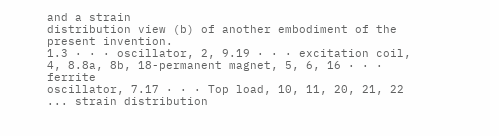and a strain
distribution view (b) of another embodiment of the present invention.
1.3 · · · oscillator, 2, 9.19 · · · excitation coil, 4, 8.8a, 8b, 18-permanent magnet, 5, 6, 16 · · · ferrite
oscillator, 7.17 · · · Top load, 10, 11, 20, 21, 22 ... strain distribution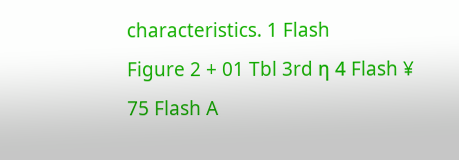characteristics. 1 Flash
Figure 2 + 01 Tbl 3rd η 4 Flash ¥ 75 Flash A